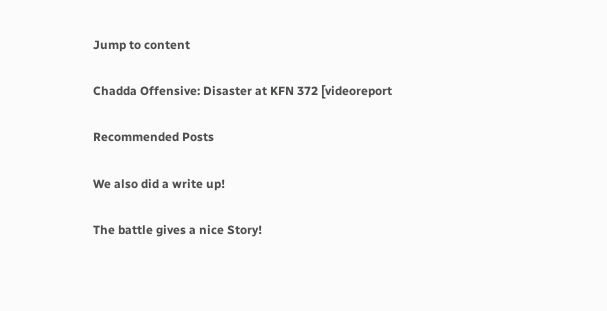Jump to content

Chadda Offensive: Disaster at KFN 372 [videoreport

Recommended Posts

We also did a write up!

The battle gives a nice Story!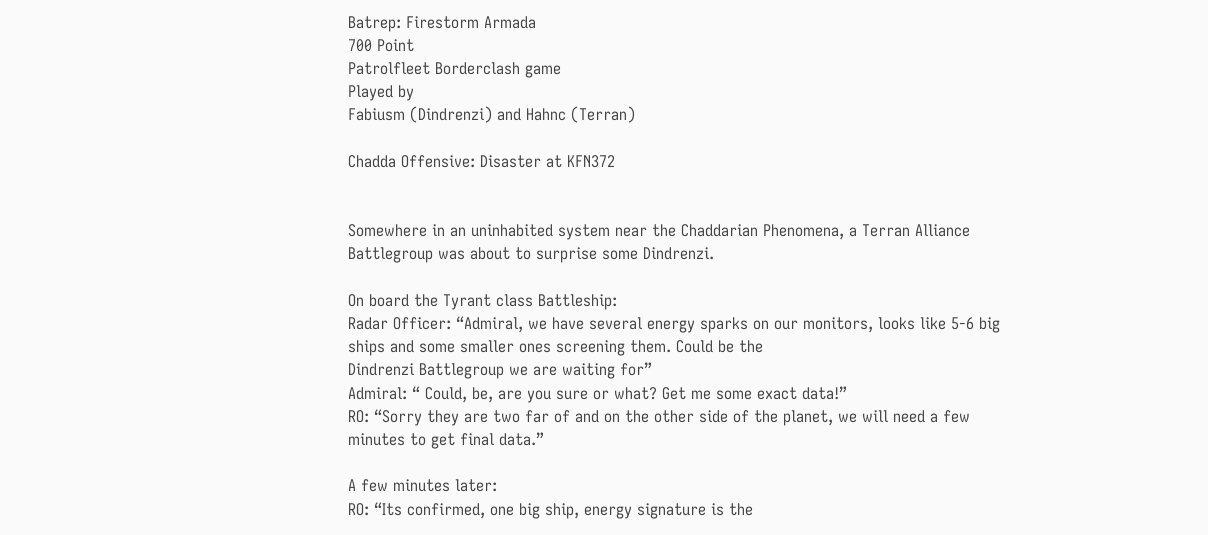Batrep: Firestorm Armada
700 Point
Patrolfleet Borderclash game
Played by
Fabiusm (Dindrenzi) and Hahnc (Terran)

Chadda Offensive: Disaster at KFN372


Somewhere in an uninhabited system near the Chaddarian Phenomena, a Terran Alliance Battlegroup was about to surprise some Dindrenzi.

On board the Tyrant class Battleship:
Radar Officer: “Admiral, we have several energy sparks on our monitors, looks like 5-6 big ships and some smaller ones screening them. Could be the
Dindrenzi Battlegroup we are waiting for”
Admiral: “ Could, be, are you sure or what? Get me some exact data!”
RO: “Sorry they are two far of and on the other side of the planet, we will need a few minutes to get final data.”

A few minutes later:
RO: “Its confirmed, one big ship, energy signature is the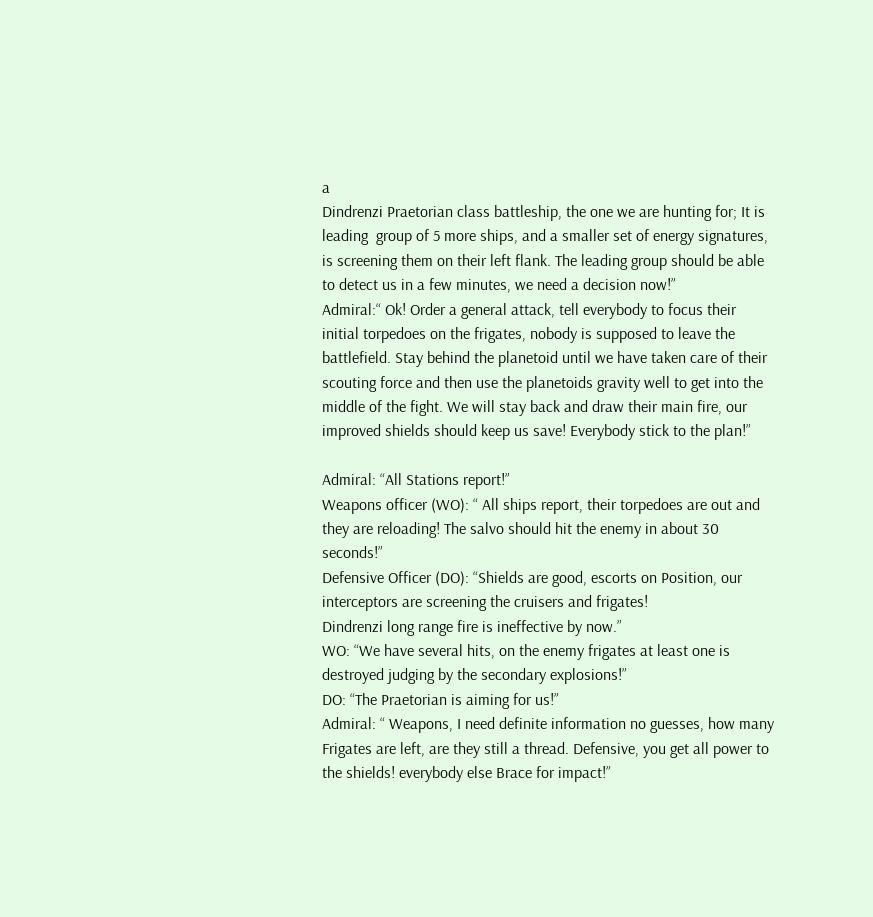a
Dindrenzi Praetorian class battleship, the one we are hunting for; It is leading  group of 5 more ships, and a smaller set of energy signatures, is screening them on their left flank. The leading group should be able to detect us in a few minutes, we need a decision now!”
Admiral:“ Ok! Order a general attack, tell everybody to focus their initial torpedoes on the frigates, nobody is supposed to leave the battlefield. Stay behind the planetoid until we have taken care of their scouting force and then use the planetoids gravity well to get into the middle of the fight. We will stay back and draw their main fire, our improved shields should keep us save! Everybody stick to the plan!”

Admiral: “All Stations report!”
Weapons officer (WO): “ All ships report, their torpedoes are out and they are reloading! The salvo should hit the enemy in about 30 seconds!”
Defensive Officer (DO): “Shields are good, escorts on Position, our interceptors are screening the cruisers and frigates!
Dindrenzi long range fire is ineffective by now.”
WO: “We have several hits, on the enemy frigates at least one is destroyed judging by the secondary explosions!”
DO: “The Praetorian is aiming for us!”
Admiral: “ Weapons, I need definite information no guesses, how many Frigates are left, are they still a thread. Defensive, you get all power to the shields! everybody else Brace for impact!”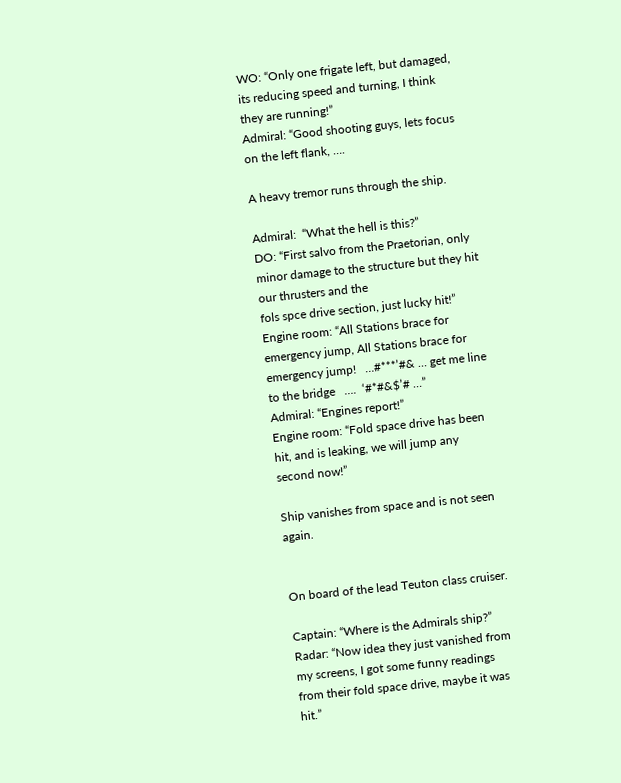WO: “Only one frigate left, but damaged, its reducing speed and turning, I think they are running!”
Admiral: “Good shooting guys, lets focus on the left flank, ….

A heavy tremor runs through the ship.

Admiral:  “What the hell is this?”
DO: “First salvo from the Praetorian, only minor damage to the structure but they hit our thrusters and the
fols spce drive section, just lucky hit!”
Engine room: “All Stations brace for emergency jump, All Stations brace for emergency jump!   …#***’#& … get me line to the bridge   ….  ‘#*#&$’# …”
Admiral: “Engines report!”
Engine room: “Fold space drive has been hit, and is leaking, we will jump any second now!”

Ship vanishes from space and is not seen again.


On board of the lead Teuton class cruiser.

Captain: “Where is the Admirals ship?”
Radar: “Now idea they just vanished from my screens, I got some funny readings from their fold space drive, maybe it was hit.”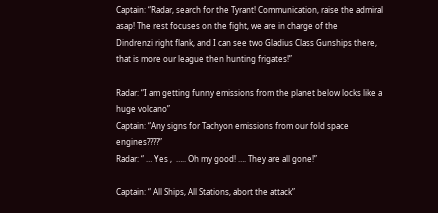Captain: “Radar, search for the Tyrant! Communication, raise the admiral asap! The rest focuses on the fight, we are in charge of the
Dindrenzi right flank, and I can see two Gladius Class Gunships there, that is more our league then hunting frigates!”

Radar: “I am getting funny emissions from the planet below locks like a huge volcano”
Captain: “Any signs for Tachyon emissions from our fold space engines????”
Radar: “ … Yes ,  ….. Oh my good! …. They are all gone!”

Captain: “ All Ships, All Stations, abort the attack”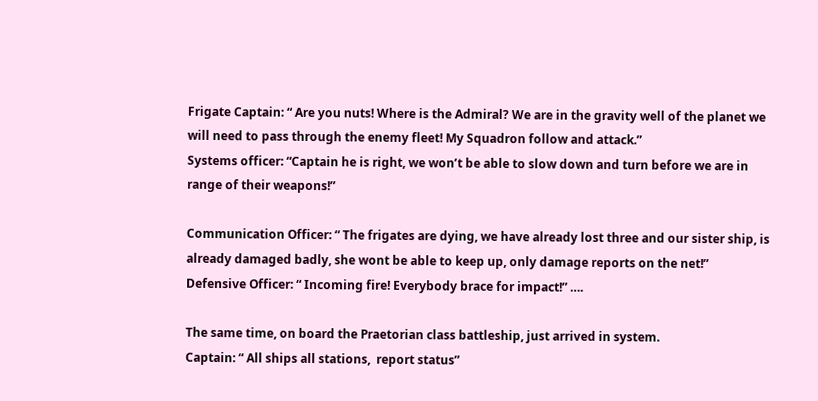Frigate Captain: “ Are you nuts! Where is the Admiral? We are in the gravity well of the planet we will need to pass through the enemy fleet! My Squadron follow and attack.”
Systems officer: “Captain he is right, we won’t be able to slow down and turn before we are in range of their weapons!”

Communication Officer: “ The frigates are dying, we have already lost three and our sister ship, is already damaged badly, she wont be able to keep up, only damage reports on the net!”
Defensive Officer: “ Incoming fire! Everybody brace for impact!” ….

The same time, on board the Praetorian class battleship, just arrived in system.
Captain: “ All ships all stations,  report status”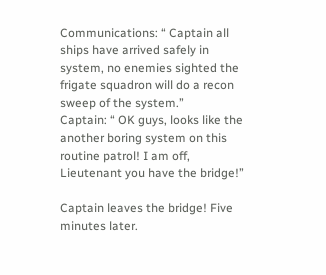Communications: “ Captain all ships have arrived safely in system, no enemies sighted the frigate squadron will do a recon sweep of the system.”
Captain: “ OK guys, looks like the another boring system on this routine patrol! I am off, Lieutenant you have the bridge!”

Captain leaves the bridge! Five minutes later.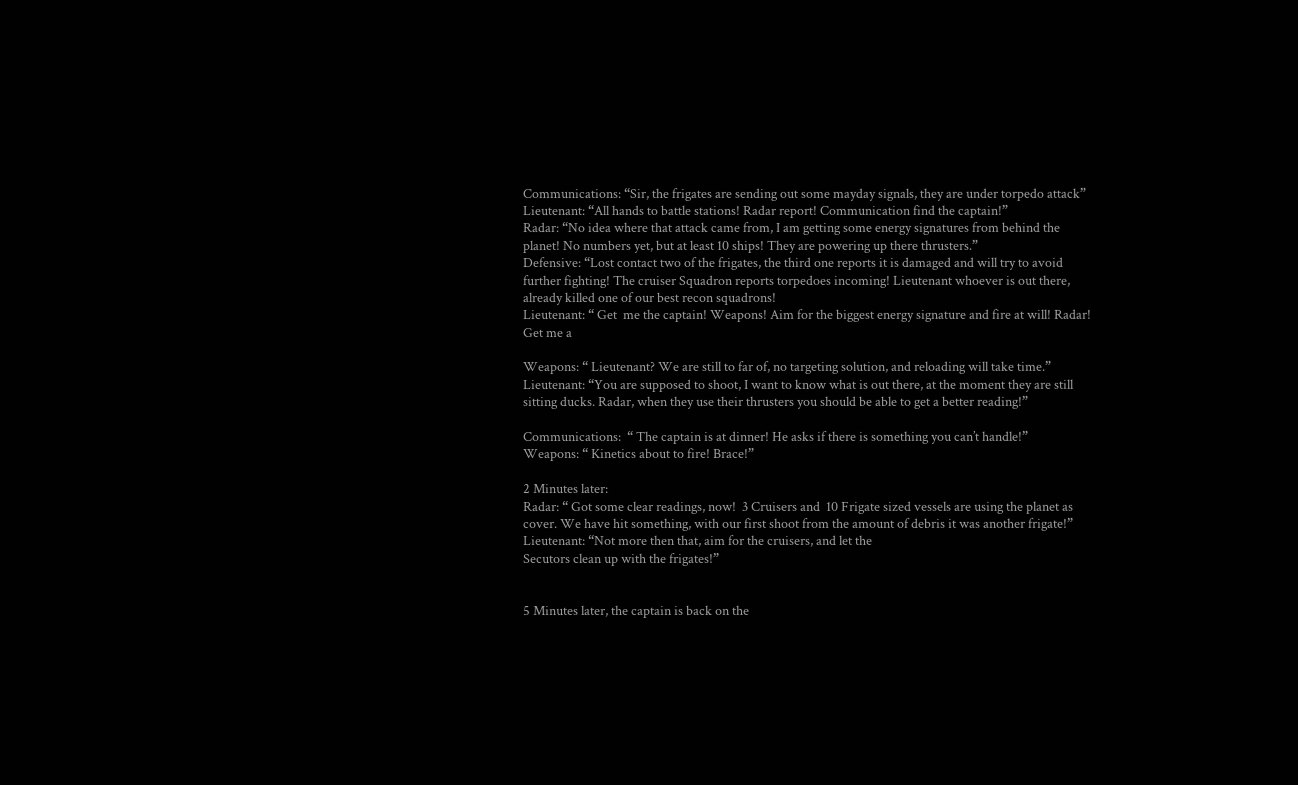Communications: “Sir, the frigates are sending out some mayday signals, they are under torpedo attack”
Lieutenant: “All hands to battle stations! Radar report! Communication find the captain!”
Radar: “No idea where that attack came from, I am getting some energy signatures from behind the planet! No numbers yet, but at least 10 ships! They are powering up there thrusters.”
Defensive: “Lost contact two of the frigates, the third one reports it is damaged and will try to avoid further fighting! The cruiser Squadron reports torpedoes incoming! Lieutenant whoever is out there, already killed one of our best recon squadrons!
Lieutenant: “ Get  me the captain! Weapons! Aim for the biggest energy signature and fire at will! Radar! Get me a

Weapons: “ Lieutenant? We are still to far of, no targeting solution, and reloading will take time.”
Lieutenant: “You are supposed to shoot, I want to know what is out there, at the moment they are still sitting ducks. Radar, when they use their thrusters you should be able to get a better reading!”

Communications:  “ The captain is at dinner! He asks if there is something you can’t handle!”
Weapons: “ Kinetics about to fire! Brace!”

2 Minutes later:
Radar: “ Got some clear readings, now!  3 Cruisers and  10 Frigate sized vessels are using the planet as cover. We have hit something, with our first shoot from the amount of debris it was another frigate!”
Lieutenant: “Not more then that, aim for the cruisers, and let the
Secutors clean up with the frigates!”


5 Minutes later, the captain is back on the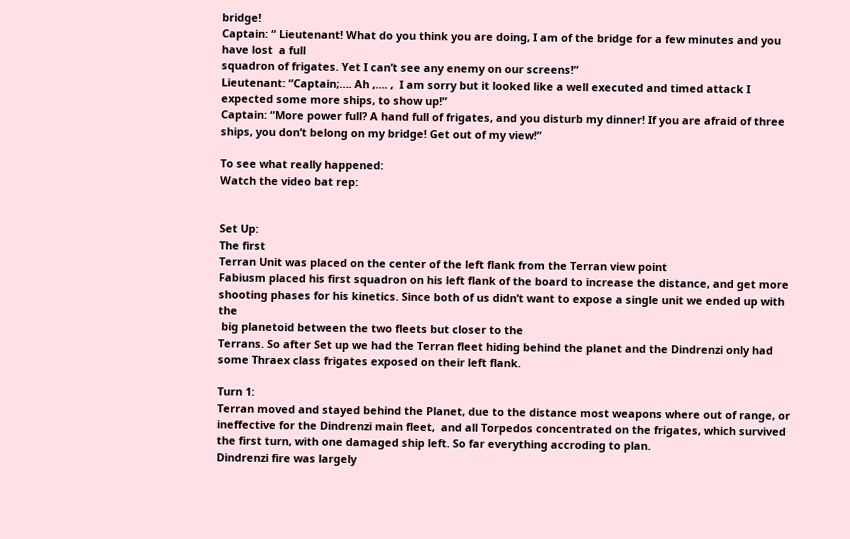bridge!
Captain: “ Lieutenant! What do you think you are doing, I am of the bridge for a few minutes and you have lost  a full
squadron of frigates. Yet I can’t see any enemy on our screens!”
Lieutenant: “Captain;…. Ah ,…. ,  I am sorry but it looked like a well executed and timed attack I expected some more ships, to show up!”
Captain: “More power full? A hand full of frigates, and you disturb my dinner! If you are afraid of three ships, you don’t belong on my bridge! Get out of my view!”

To see what really happened:
Watch the video bat rep:


Set Up:
The first
Terran Unit was placed on the center of the left flank from the Terran view point
Fabiusm placed his first squadron on his left flank of the board to increase the distance, and get more shooting phases for his kinetics. Since both of us didn’t want to expose a single unit we ended up with the
 big planetoid between the two fleets but closer to the
Terrans. So after Set up we had the Terran fleet hiding behind the planet and the Dindrenzi only had some Thraex class frigates exposed on their left flank.

Turn 1:
Terran moved and stayed behind the Planet, due to the distance most weapons where out of range, or ineffective for the Dindrenzi main fleet,  and all Torpedos concentrated on the frigates, which survived the first turn, with one damaged ship left. So far everything accroding to plan.
Dindrenzi fire was largely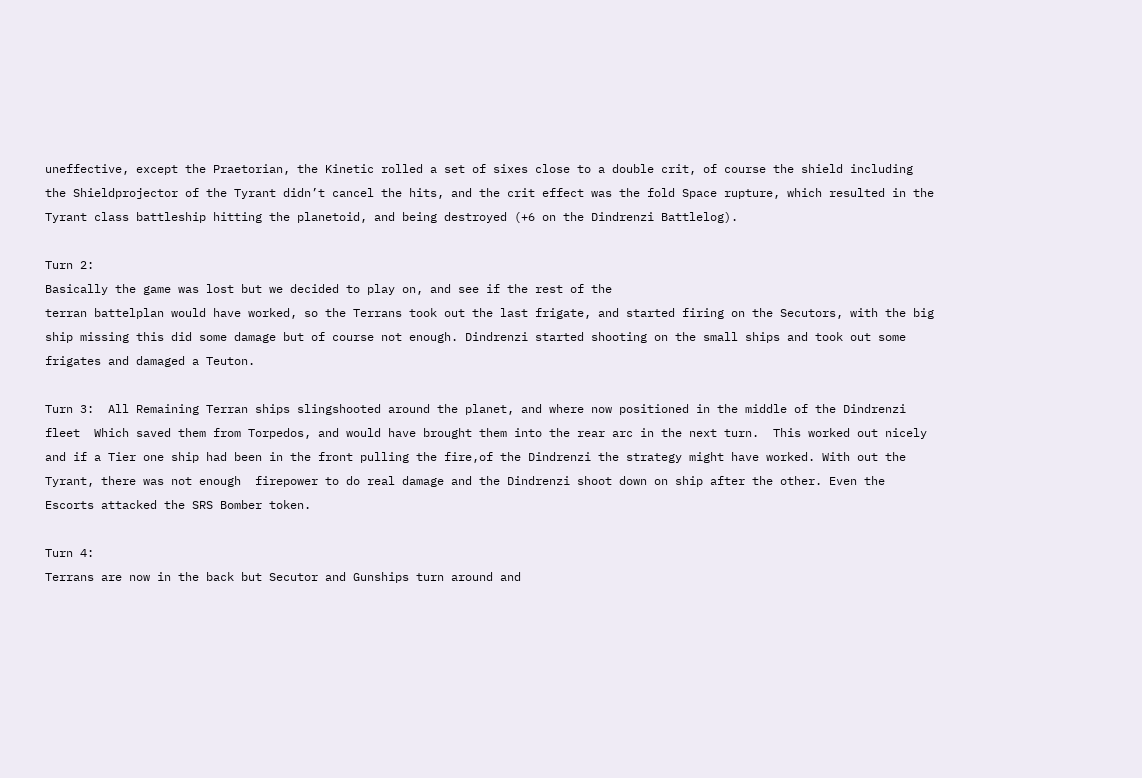uneffective, except the Praetorian, the Kinetic rolled a set of sixes close to a double crit, of course the shield including the Shieldprojector of the Tyrant didn’t cancel the hits, and the crit effect was the fold Space rupture, which resulted in the Tyrant class battleship hitting the planetoid, and being destroyed (+6 on the Dindrenzi Battlelog).

Turn 2:
Basically the game was lost but we decided to play on, and see if the rest of the
terran battelplan would have worked, so the Terrans took out the last frigate, and started firing on the Secutors, with the big ship missing this did some damage but of course not enough. Dindrenzi started shooting on the small ships and took out some frigates and damaged a Teuton.

Turn 3:  All Remaining Terran ships slingshooted around the planet, and where now positioned in the middle of the Dindrenzi fleet  Which saved them from Torpedos, and would have brought them into the rear arc in the next turn.  This worked out nicely and if a Tier one ship had been in the front pulling the fire,of the Dindrenzi the strategy might have worked. With out the Tyrant, there was not enough  firepower to do real damage and the Dindrenzi shoot down on ship after the other. Even the Escorts attacked the SRS Bomber token.

Turn 4:
Terrans are now in the back but Secutor and Gunships turn around and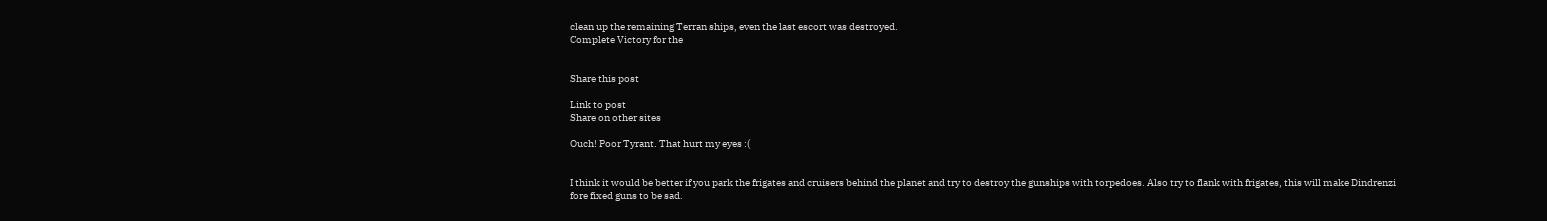clean up the remaining Terran ships, even the last escort was destroyed.
Complete Victory for the


Share this post

Link to post
Share on other sites

Ouch! Poor Tyrant. That hurt my eyes :(


I think it would be better if you park the frigates and cruisers behind the planet and try to destroy the gunships with torpedoes. Also try to flank with frigates, this will make Dindrenzi fore fixed guns to be sad.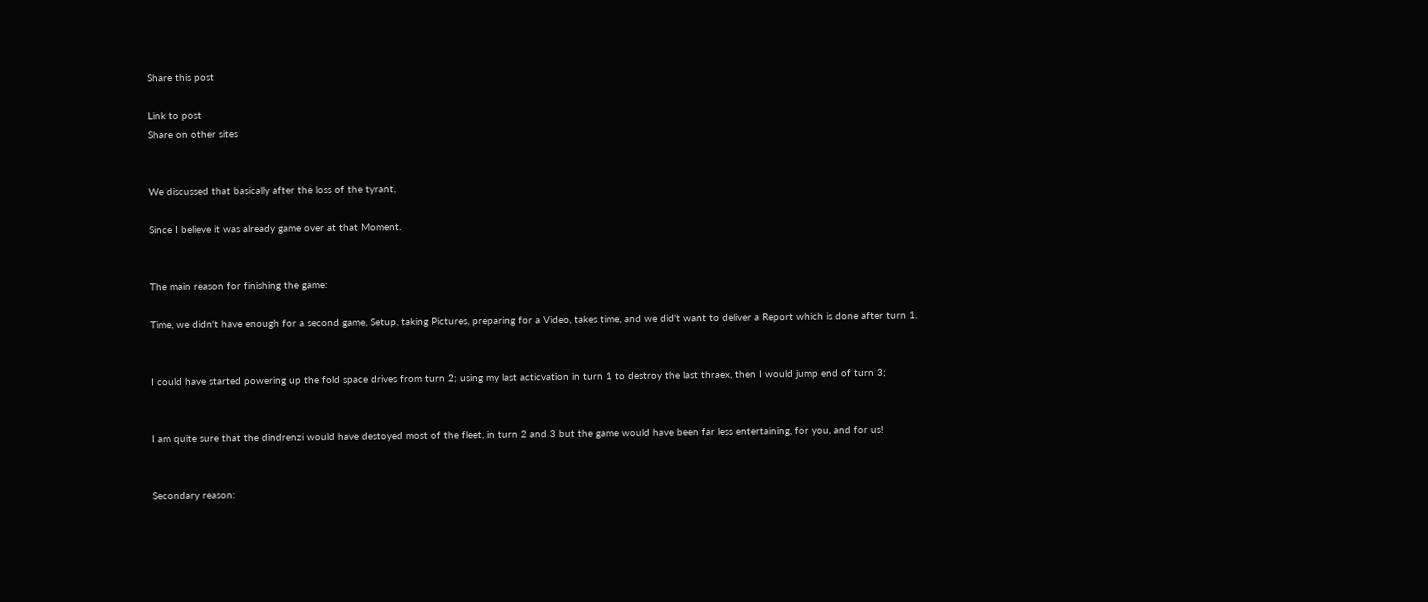Share this post

Link to post
Share on other sites


We discussed that basically after the loss of the tyrant,

Since I believe it was already game over at that Moment.


The main reason for finishing the game:

Time, we didn't have enough for a second game, Setup, taking Pictures, preparing for a Video, takes time, and we did't want to deliver a Report which is done after turn 1.


I could have started powering up the fold space drives from turn 2; using my last acticvation in turn 1 to destroy the last thraex, then I would jump end of turn 3;


I am quite sure that the dindrenzi would have destoyed most of the fleet, in turn 2 and 3 but the game would have been far less entertaining, for you, and for us!


Secondary reason: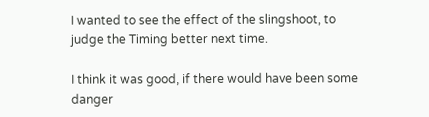I wanted to see the effect of the slingshoot, to judge the Timing better next time.

I think it was good, if there would have been some danger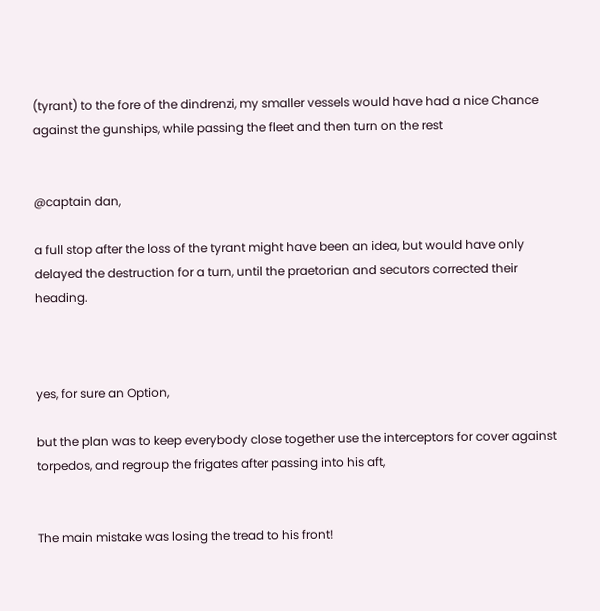(tyrant) to the fore of the dindrenzi, my smaller vessels would have had a nice Chance against the gunships, while passing the fleet and then turn on the rest


@captain dan,

a full stop after the loss of the tyrant might have been an idea, but would have only delayed the destruction for a turn, until the praetorian and secutors corrected their heading.



yes, for sure an Option,

but the plan was to keep everybody close together use the interceptors for cover against torpedos, and regroup the frigates after passing into his aft,


The main mistake was losing the tread to his front!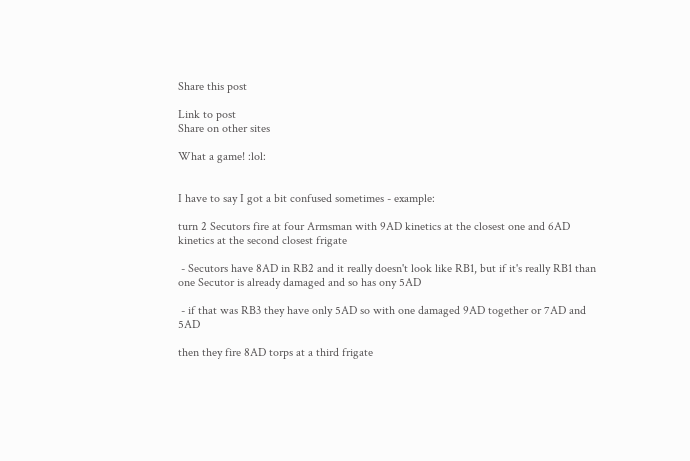Share this post

Link to post
Share on other sites

What a game! :lol:


I have to say I got a bit confused sometimes - example:

turn 2 Secutors fire at four Armsman with 9AD kinetics at the closest one and 6AD kinetics at the second closest frigate

 - Secutors have 8AD in RB2 and it really doesn't look like RB1, but if it's really RB1 than one Secutor is already damaged and so has ony 5AD

 - if that was RB3 they have only 5AD so with one damaged 9AD together or 7AD and 5AD

then they fire 8AD torps at a third frigate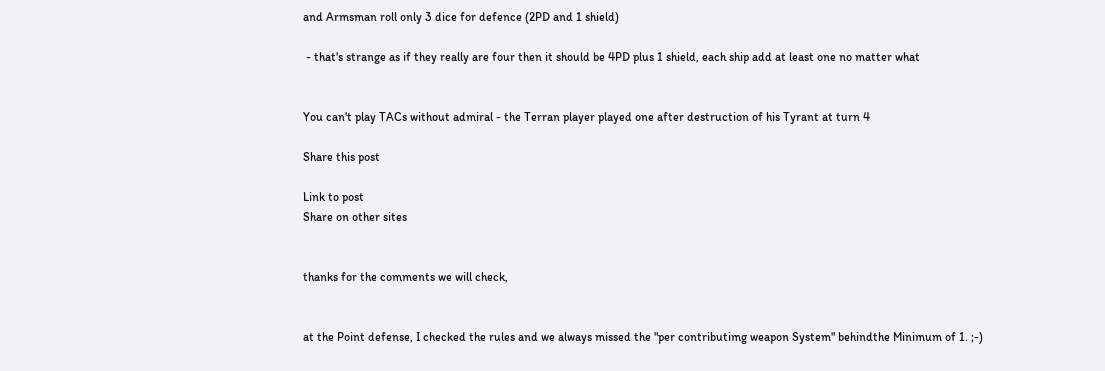and Armsman roll only 3 dice for defence (2PD and 1 shield)

 - that's strange as if they really are four then it should be 4PD plus 1 shield, each ship add at least one no matter what


You can't play TACs without admiral - the Terran player played one after destruction of his Tyrant at turn 4

Share this post

Link to post
Share on other sites


thanks for the comments we will check,


at the Point defense, I checked the rules and we always missed the "per contributimg weapon System" behindthe Minimum of 1. ;-)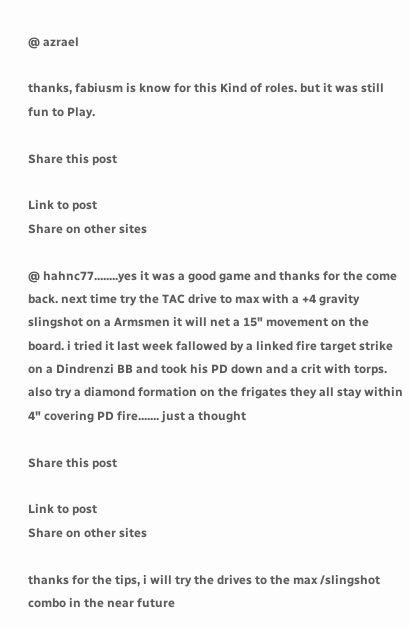@ azrael

thanks, fabiusm is know for this Kind of roles. but it was still fun to Play.

Share this post

Link to post
Share on other sites

@ hahnc77........yes it was a good game and thanks for the come back. next time try the TAC drive to max with a +4 gravity slingshot on a Armsmen it will net a 15" movement on the board. i tried it last week fallowed by a linked fire target strike on a Dindrenzi BB and took his PD down and a crit with torps. also try a diamond formation on the frigates they all stay within 4" covering PD fire....... just a thought

Share this post

Link to post
Share on other sites

thanks for the tips, i will try the drives to the max /slingshot combo in the near future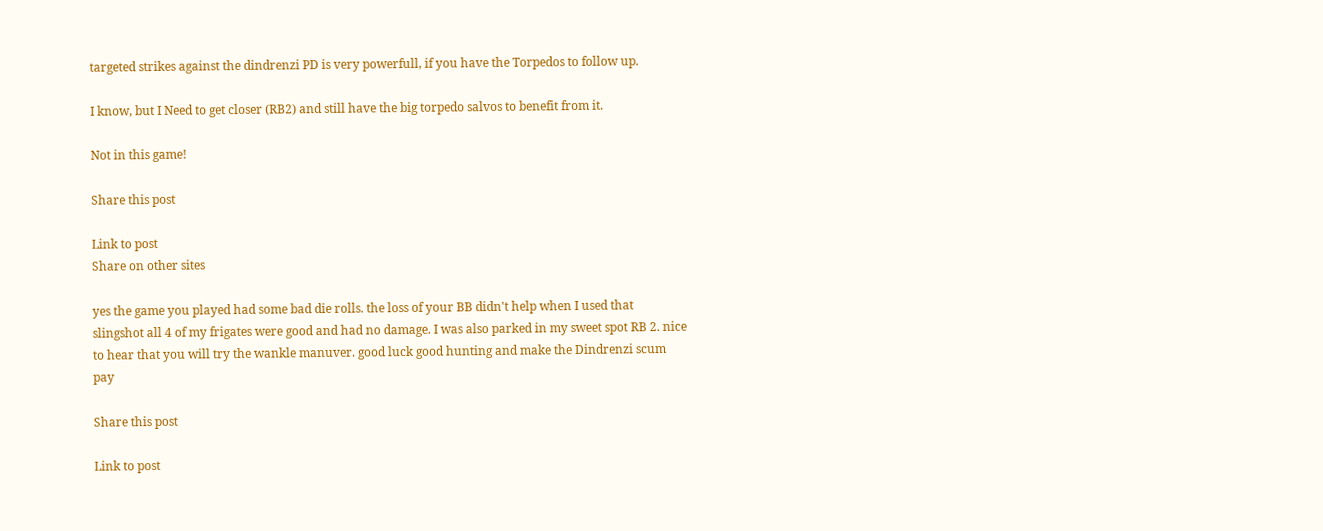targeted strikes against the dindrenzi PD is very powerfull, if you have the Torpedos to follow up.

I know, but I Need to get closer (RB2) and still have the big torpedo salvos to benefit from it.

Not in this game!

Share this post

Link to post
Share on other sites

yes the game you played had some bad die rolls. the loss of your BB didn't help when I used that slingshot all 4 of my frigates were good and had no damage. I was also parked in my sweet spot RB 2. nice to hear that you will try the wankle manuver. good luck good hunting and make the Dindrenzi scum pay

Share this post

Link to post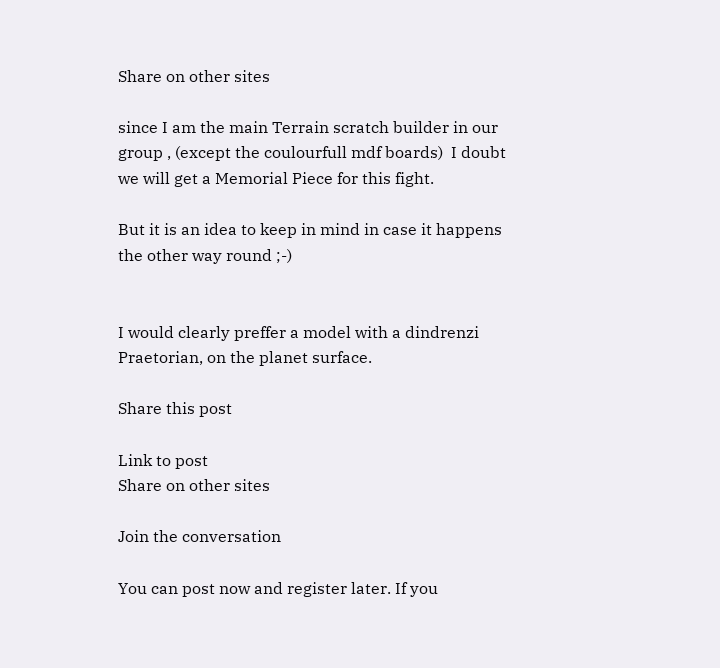Share on other sites

since I am the main Terrain scratch builder in our group , (except the coulourfull mdf boards)  I doubt we will get a Memorial Piece for this fight.

But it is an idea to keep in mind in case it happens the other way round ;-)


I would clearly preffer a model with a dindrenzi Praetorian, on the planet surface.

Share this post

Link to post
Share on other sites

Join the conversation

You can post now and register later. If you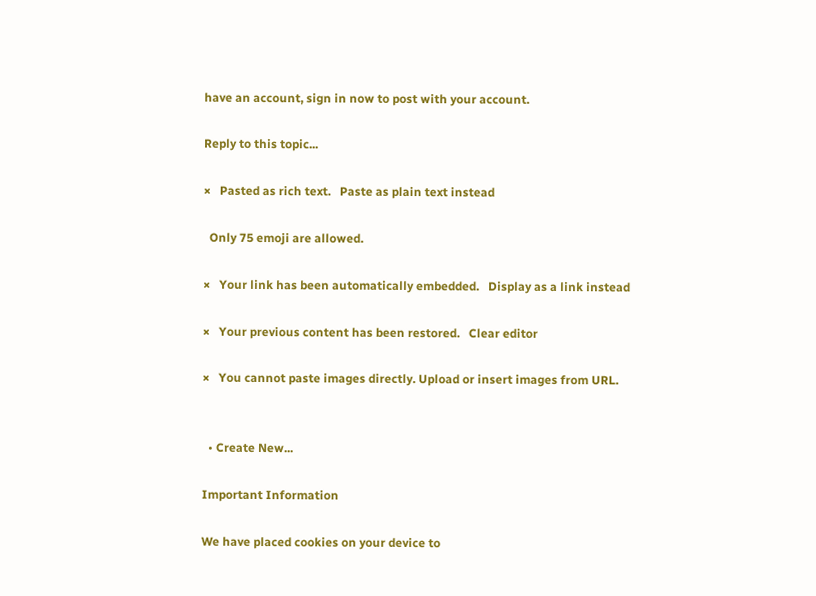have an account, sign in now to post with your account.

Reply to this topic...

×   Pasted as rich text.   Paste as plain text instead

  Only 75 emoji are allowed.

×   Your link has been automatically embedded.   Display as a link instead

×   Your previous content has been restored.   Clear editor

×   You cannot paste images directly. Upload or insert images from URL.


  • Create New...

Important Information

We have placed cookies on your device to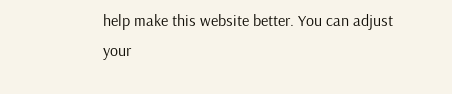help make this website better. You can adjust your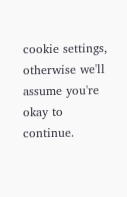cookie settings, otherwise we'll assume you're okay to continue.